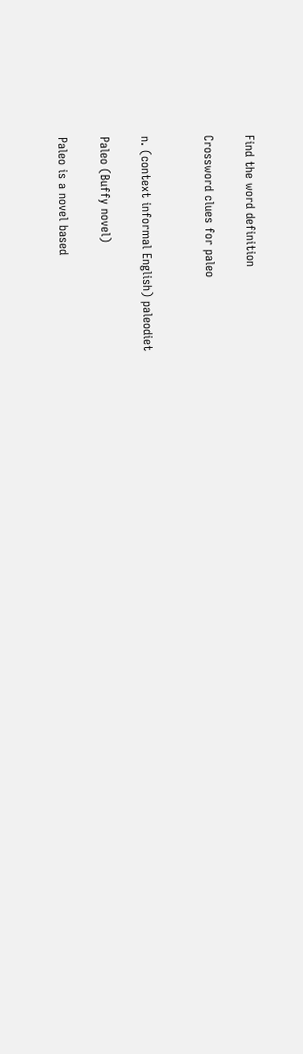Find the word definition

Crossword clues for paleo


n. (context informal English) paleodiet

Paleo (Buffy novel)

Paleo is a novel based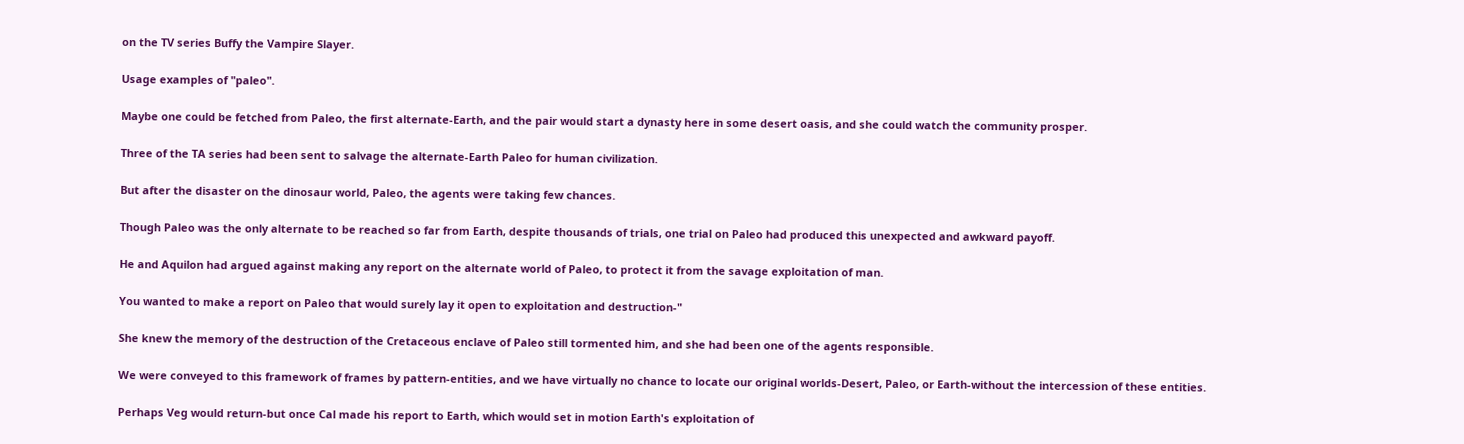on the TV series Buffy the Vampire Slayer.

Usage examples of "paleo".

Maybe one could be fetched from Paleo, the first alternate-Earth, and the pair would start a dynasty here in some desert oasis, and she could watch the community prosper.

Three of the TA series had been sent to salvage the alternate-Earth Paleo for human civilization.

But after the disaster on the dinosaur world, Paleo, the agents were taking few chances.

Though Paleo was the only alternate to be reached so far from Earth, despite thousands of trials, one trial on Paleo had produced this unexpected and awkward payoff.

He and Aquilon had argued against making any report on the alternate world of Paleo, to protect it from the savage exploitation of man.

You wanted to make a report on Paleo that would surely lay it open to exploitation and destruction-"

She knew the memory of the destruction of the Cretaceous enclave of Paleo still tormented him, and she had been one of the agents responsible.

We were conveyed to this framework of frames by pattern-entities, and we have virtually no chance to locate our original worlds-Desert, Paleo, or Earth-without the intercession of these entities.

Perhaps Veg would return-but once Cal made his report to Earth, which would set in motion Earth's exploitation of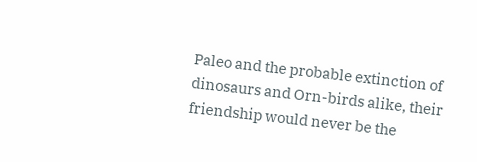Paleo and the probable extinction of dinosaurs and Orn-birds alike, their friendship would never be the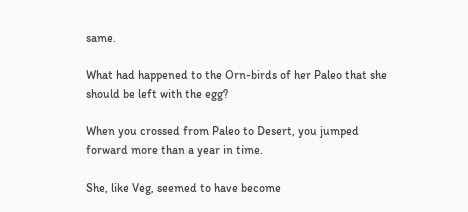same.

What had happened to the Orn-birds of her Paleo that she should be left with the egg?

When you crossed from Paleo to Desert, you jumped forward more than a year in time.

She, like Veg, seemed to have become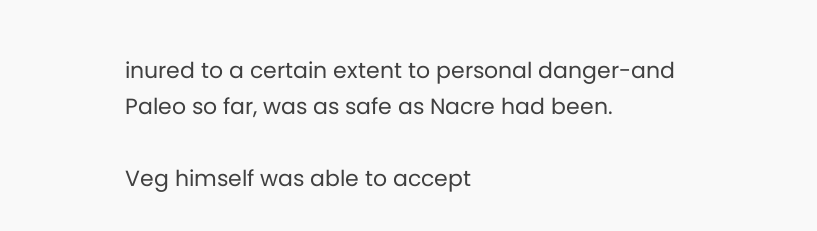inured to a certain extent to personal danger-and Paleo so far, was as safe as Nacre had been.

Veg himself was able to accept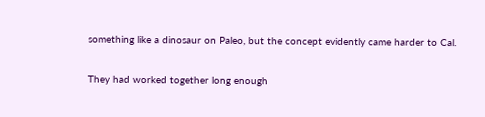something like a dinosaur on Paleo, but the concept evidently came harder to Cal.

They had worked together long enough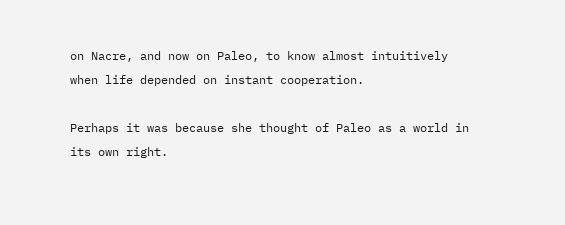on Nacre, and now on Paleo, to know almost intuitively when life depended on instant cooperation.

Perhaps it was because she thought of Paleo as a world in its own right.